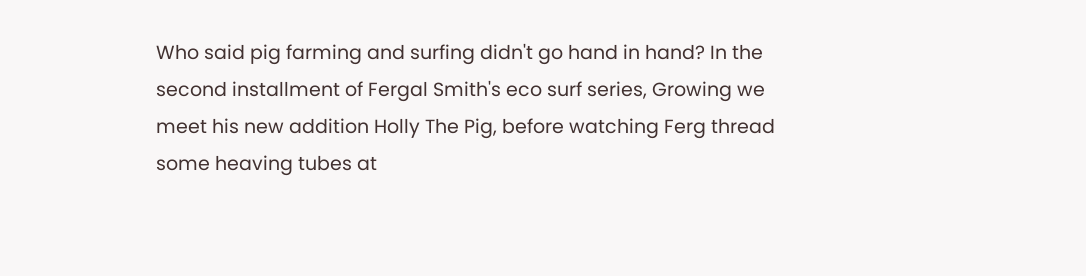Who said pig farming and surfing didn't go hand in hand? In the second installment of Fergal Smith's eco surf series, Growing we meet his new addition Holly The Pig, before watching Ferg thread some heaving tubes at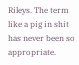Rileys. The term like a pig in shit has never been so appropriate.